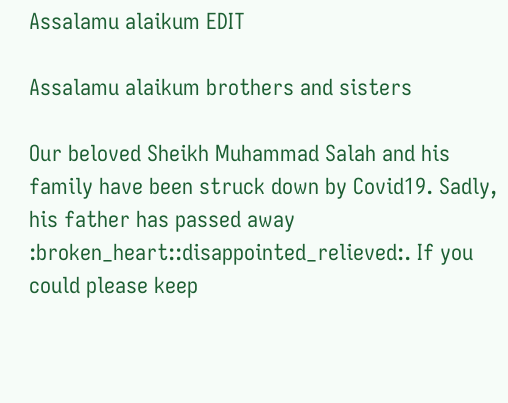Assalamu alaikum EDIT

Assalamu alaikum brothers and sisters

Our beloved Sheikh Muhammad Salah and his family have been struck down by Covid19. Sadly, his father has passed away :broken_heart::disappointed_relieved:. If you could please keep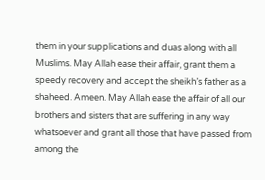them in your supplications and duas along with all Muslims. May Allah ease their affair, grant them a speedy recovery and accept the sheikh’s father as a shaheed. Ameen. May Allah ease the affair of all our brothers and sisters that are suffering in any way whatsoever and grant all those that have passed from among the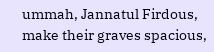ummah, Jannatul Firdous, make their graves spacious,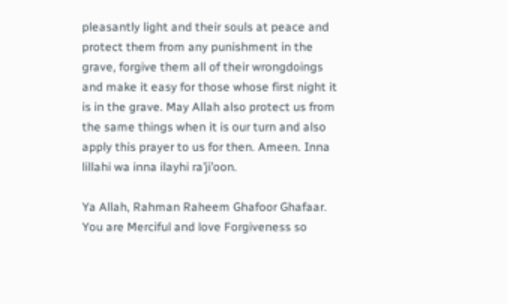pleasantly light and their souls at peace and protect them from any punishment in the grave, forgive them all of their wrongdoings and make it easy for those whose first night it is in the grave. May Allah also protect us from the same things when it is our turn and also apply this prayer to us for then. Ameen. Inna lillahi wa inna ilayhi ra’ji’oon.

Ya Allah, Rahman Raheem Ghafoor Ghafaar. You are Merciful and love Forgiveness so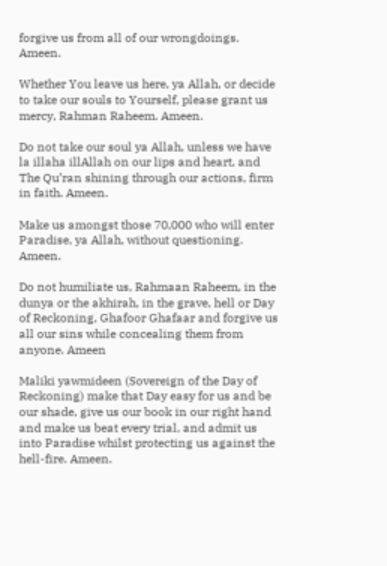forgive us from all of our wrongdoings. Ameen.

Whether You leave us here, ya Allah, or decide to take our souls to Yourself, please grant us mercy, Rahman Raheem. Ameen.

Do not take our soul ya Allah, unless we have la illaha illAllah on our lips and heart, and The Qu’ran shining through our actions, firm in faith. Ameen.

Make us amongst those 70,000 who will enter Paradise, ya Allah, without questioning. Ameen.

Do not humiliate us, Rahmaan Raheem, in the dunya or the akhirah, in the grave, hell or Day of Reckoning, Ghafoor Ghafaar and forgive us all our sins while concealing them from anyone. Ameen

Maliki yawmideen (Sovereign of the Day of Reckoning) make that Day easy for us and be our shade, give us our book in our right hand and make us beat every trial, and admit us into Paradise whilst protecting us against the hell-fire. Ameen.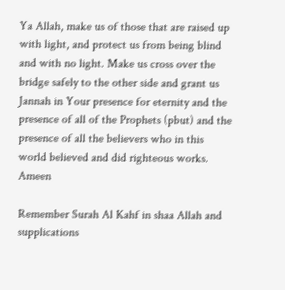Ya Allah, make us of those that are raised up with light, and protect us from being blind and with no light. Make us cross over the bridge safely to the other side and grant us Jannah in Your presence for eternity and the presence of all of the Prophets (pbut) and the presence of all the believers who in this world believed and did righteous works. Ameen

Remember Surah Al Kahf in shaa Allah and supplications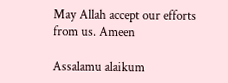May Allah accept our efforts from us. Ameen

Assalamu alaikum